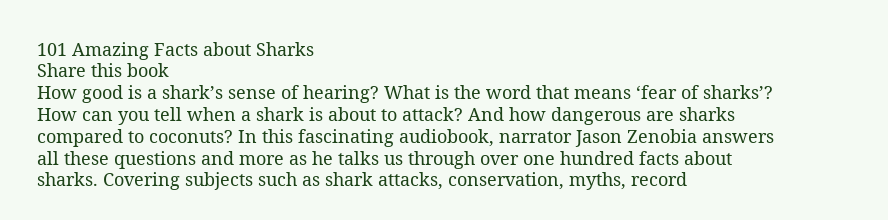101 Amazing Facts about Sharks
Share this book
How good is a shark’s sense of hearing? What is the word that means ‘fear of sharks’? How can you tell when a shark is about to attack? And how dangerous are sharks compared to coconuts? In this fascinating audiobook, narrator Jason Zenobia answers all these questions and more as he talks us through over one hundred facts about sharks. Covering subjects such as shark attacks, conservation, myths, record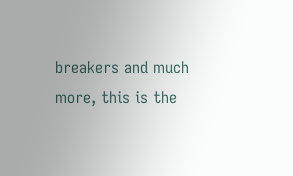breakers and much more, this is the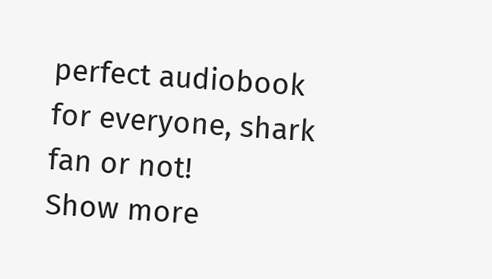perfect audiobook for everyone, shark fan or not!
Show more